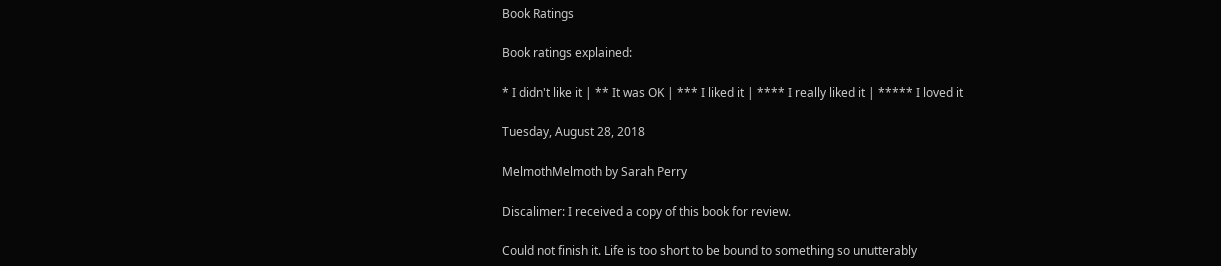Book Ratings

Book ratings explained:

* I didn't like it | ** It was OK | *** I liked it | **** I really liked it | ***** I loved it

Tuesday, August 28, 2018

MelmothMelmoth by Sarah Perry

Discalimer: I received a copy of this book for review.

Could not finish it. Life is too short to be bound to something so unutterably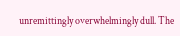unremittingly overwhelmingly dull. The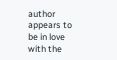author appears to be in love with the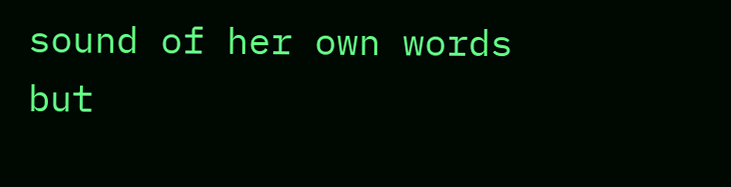sound of her own words but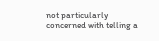not particularly concerned with telling a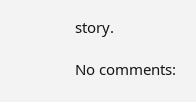story.

No comments: